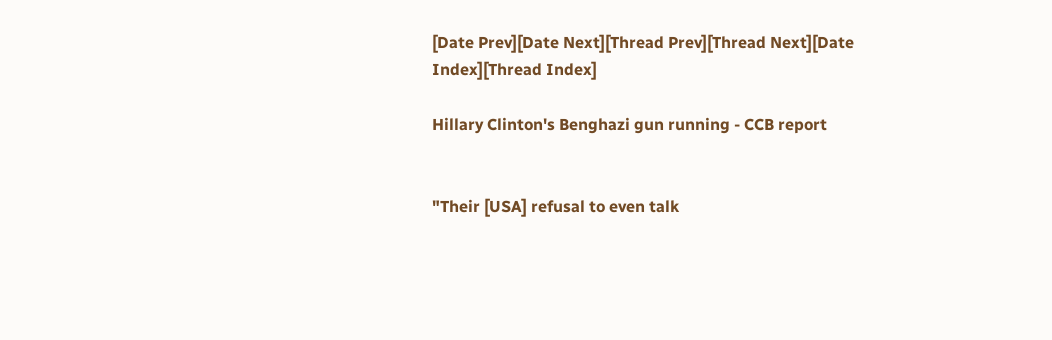[Date Prev][Date Next][Thread Prev][Thread Next][Date Index][Thread Index]

Hillary Clinton's Benghazi gun running - CCB report


"Their [USA] refusal to even talk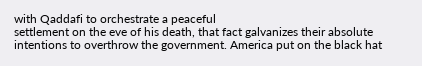with Qaddafi to orchestrate a peaceful
settlement on the eve of his death, that fact galvanizes their absolute
intentions to overthrow the government. America put on the black hat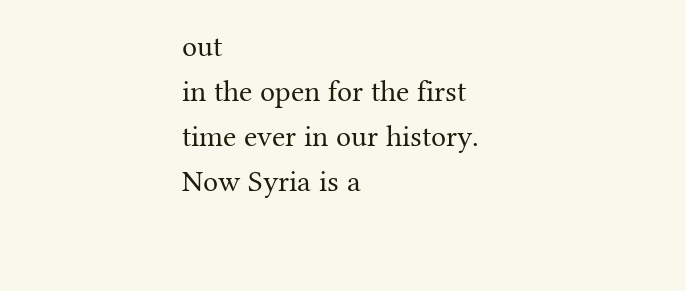out
in the open for the first time ever in our history. Now Syria is a